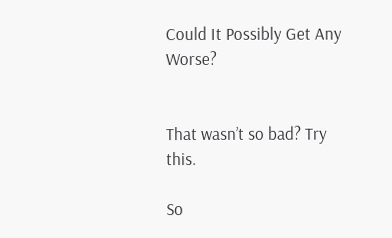Could It Possibly Get Any Worse?


That wasn’t so bad? Try this.

So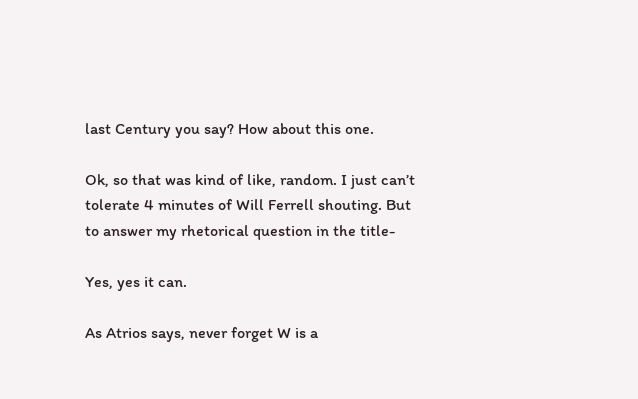last Century you say? How about this one.

Ok, so that was kind of like, random. I just can’t tolerate 4 minutes of Will Ferrell shouting. But to answer my rhetorical question in the title-

Yes, yes it can.

As Atrios says, never forget W is a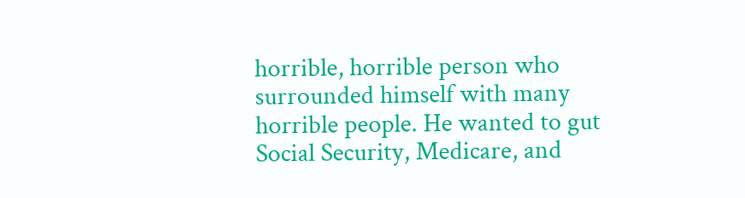horrible, horrible person who surrounded himself with many horrible people. He wanted to gut Social Security, Medicare, and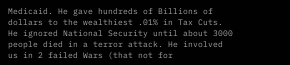Medicaid. He gave hundreds of Billions of dollars to the wealthiest .01% in Tax Cuts. He ignored National Security until about 3000 people died in a terror attack. He involved us in 2 failed Wars (that not for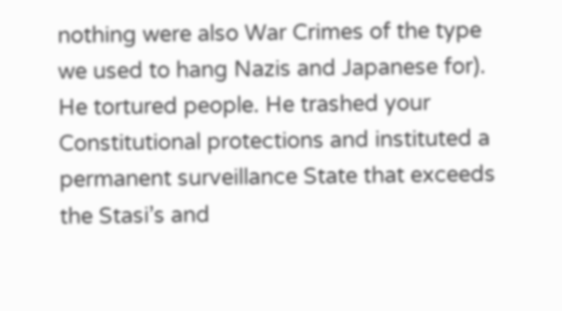nothing were also War Crimes of the type we used to hang Nazis and Japanese for). He tortured people. He trashed your Constitutional protections and instituted a permanent surveillance State that exceeds the Stasi’s and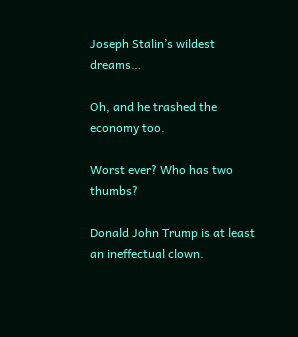Joseph Stalin’s wildest dreams…

Oh, and he trashed the economy too.

Worst ever? Who has two thumbs?

Donald John Trump is at least an ineffectual clown.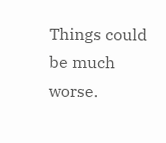Things could be much worse.